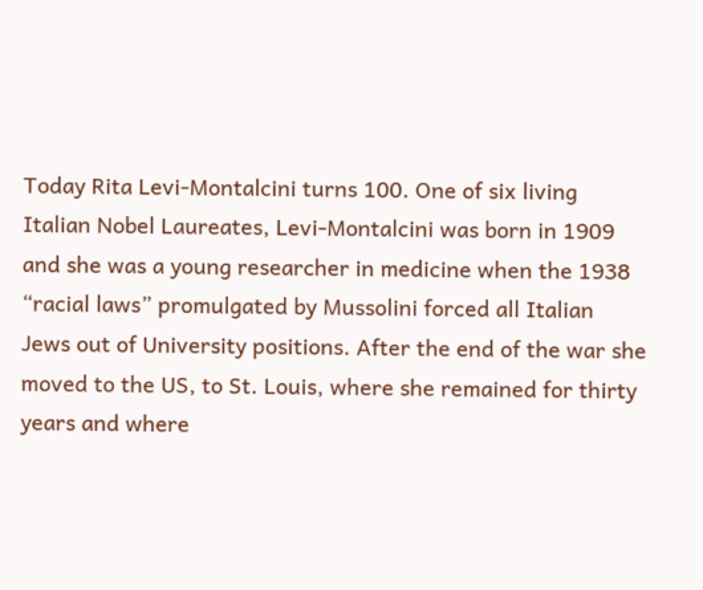Today Rita Levi-Montalcini turns 100. One of six living Italian Nobel Laureates, Levi-Montalcini was born in 1909 and she was a young researcher in medicine when the 1938 “racial laws” promulgated by Mussolini forced all Italian Jews out of University positions. After the end of the war she moved to the US, to St. Louis, where she remained for thirty years and where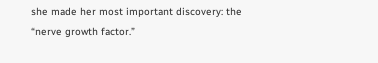she made her most important discovery: the “nerve growth factor.”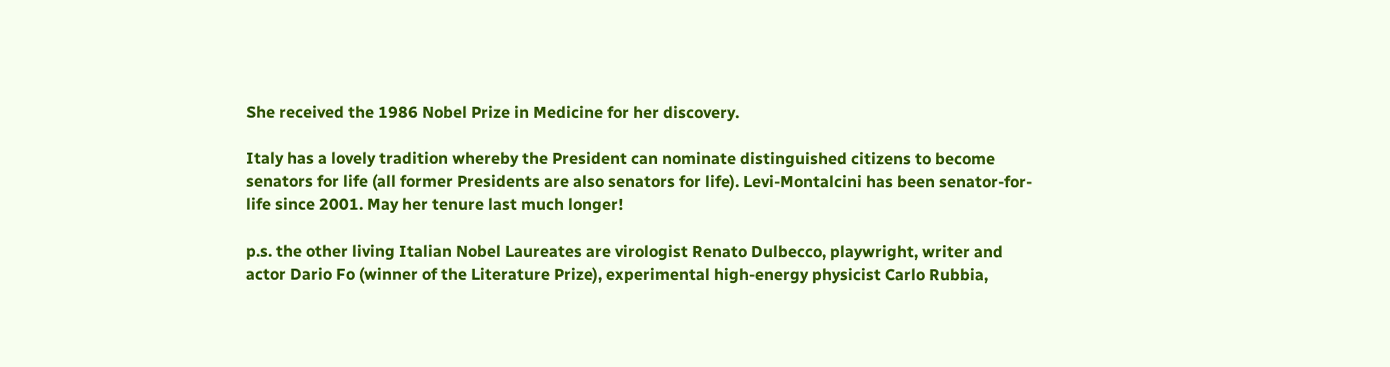She received the 1986 Nobel Prize in Medicine for her discovery.

Italy has a lovely tradition whereby the President can nominate distinguished citizens to become senators for life (all former Presidents are also senators for life). Levi-Montalcini has been senator-for-life since 2001. May her tenure last much longer!

p.s. the other living Italian Nobel Laureates are virologist Renato Dulbecco, playwright, writer and actor Dario Fo (winner of the Literature Prize), experimental high-energy physicist Carlo Rubbia,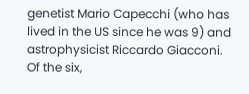genetist Mario Capecchi (who has lived in the US since he was 9) and astrophysicist Riccardo Giacconi. Of the six,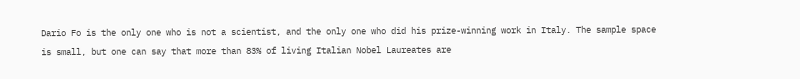Dario Fo is the only one who is not a scientist, and the only one who did his prize-winning work in Italy. The sample space is small, but one can say that more than 83% of living Italian Nobel Laureates are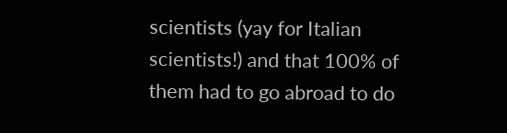scientists (yay for Italian scientists!) and that 100% of them had to go abroad to do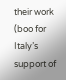their work (boo for Italy’s support of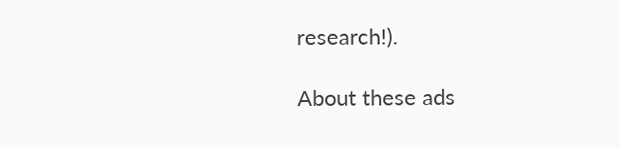research!).

About these ads